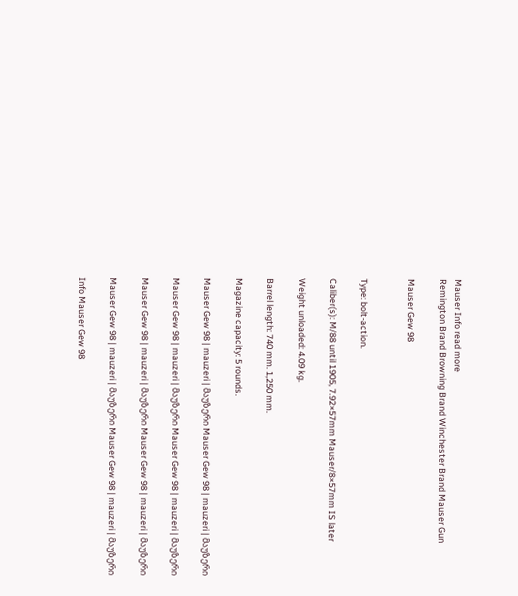Mauser Info read more
Remington Brand Browning Brand Winchester Brand Mauser Gun

Mauser Gew 98


Type: bolt-action.

Caliber(s): M/88 until 1905, 7.92×57mm Mauser/8×57mm IS later

Weight unloaded: 4.09 kg.

Barrel length: 740 mm. 1,250 mm.

Magazine capacity: 5 rounds.

Mauser Gew 98 | mauzeri | მაუზერი Mauser Gew 98 | mauzeri | მაუზერი

Mauser Gew 98 | mauzeri | მაუზერი Mauser Gew 98 | mauzeri | მაუზერი

Mauser Gew 98 | mauzeri | მაუზერი Mauser Gew 98 | mauzeri | მაუზერი

Mauser Gew 98 | mauzeri | მაუზერი Mauser Gew 98 | mauzeri | მაუზერი

Info Mauser Gew 98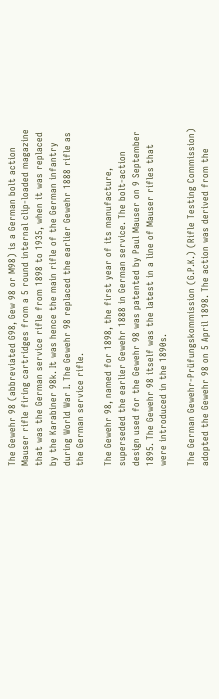The Gewehr 98 (abbreviated G98, Gew 98 or M98) is a German bolt action Mauser rifle firing cartridges from a 5 round internal clip-loaded magazine that was the German service rifle from 1898 to 1935, when it was replaced by the Karabiner 98k. It was hence the main rifle of the German infantry during World War I. The Gewehr 98 replaced the earlier Gewehr 1888 rifle as the German service rifle.

The Gewehr 98, named for 1898, the first year of its manufacture, superseded the earlier Gewehr 1888 in German service. The bolt-action design used for the Gewehr 98 was patented by Paul Mauser on 9 September 1895. The Gewehr 98 itself was the latest in a line of Mauser rifles that were introduced in the 1890s.

The German Gewehr-Prüfungskommission (G.P.K.) (Rifle Testing Commission) adopted the Gewehr 98 on 5 April 1898. The action was derived from the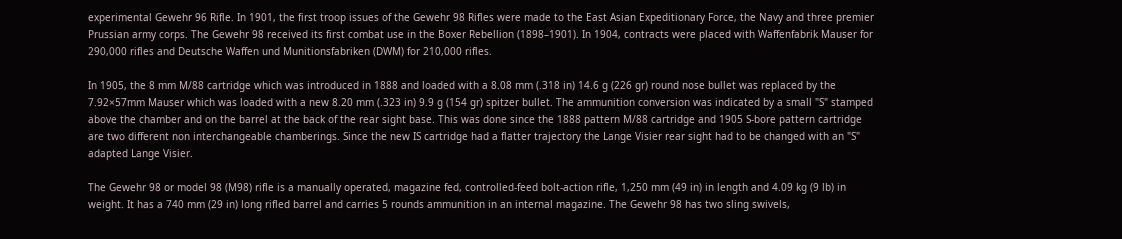experimental Gewehr 96 Rifle. In 1901, the first troop issues of the Gewehr 98 Rifles were made to the East Asian Expeditionary Force, the Navy and three premier Prussian army corps. The Gewehr 98 received its first combat use in the Boxer Rebellion (1898–1901). In 1904, contracts were placed with Waffenfabrik Mauser for 290,000 rifles and Deutsche Waffen und Munitionsfabriken (DWM) for 210,000 rifles.

In 1905, the 8 mm M/88 cartridge which was introduced in 1888 and loaded with a 8.08 mm (.318 in) 14.6 g (226 gr) round nose bullet was replaced by the 7.92×57mm Mauser which was loaded with a new 8.20 mm (.323 in) 9.9 g (154 gr) spitzer bullet. The ammunition conversion was indicated by a small "S" stamped above the chamber and on the barrel at the back of the rear sight base. This was done since the 1888 pattern M/88 cartridge and 1905 S-bore pattern cartridge are two different non interchangeable chamberings. Since the new IS cartridge had a flatter trajectory the Lange Visier rear sight had to be changed with an "S" adapted Lange Visier.

The Gewehr 98 or model 98 (M98) rifle is a manually operated, magazine fed, controlled-feed bolt-action rifle, 1,250 mm (49 in) in length and 4.09 kg (9 lb) in weight. It has a 740 mm (29 in) long rifled barrel and carries 5 rounds ammunition in an internal magazine. The Gewehr 98 has two sling swivels,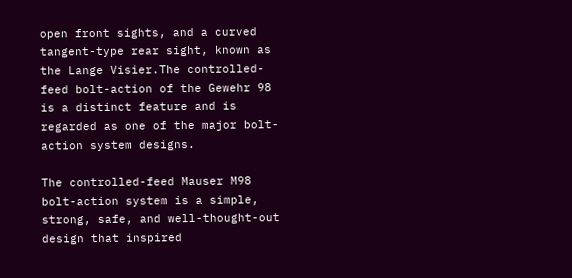open front sights, and a curved tangent-type rear sight, known as the Lange Visier.The controlled-feed bolt-action of the Gewehr 98 is a distinct feature and is regarded as one of the major bolt-action system designs.

The controlled-feed Mauser M98 bolt-action system is a simple, strong, safe, and well-thought-out design that inspired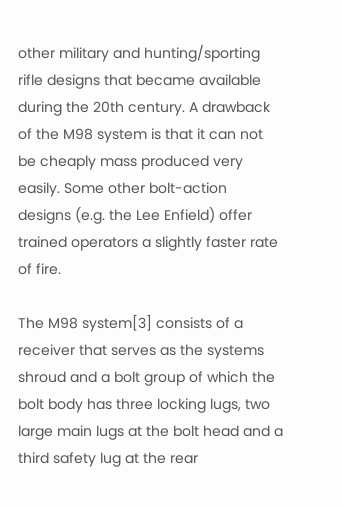other military and hunting/sporting rifle designs that became available during the 20th century. A drawback of the M98 system is that it can not be cheaply mass produced very easily. Some other bolt-action designs (e.g. the Lee Enfield) offer trained operators a slightly faster rate of fire.

The M98 system[3] consists of a receiver that serves as the systems shroud and a bolt group of which the bolt body has three locking lugs, two large main lugs at the bolt head and a third safety lug at the rear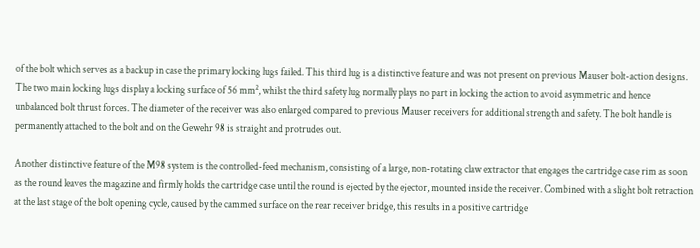of the bolt which serves as a backup in case the primary locking lugs failed. This third lug is a distinctive feature and was not present on previous Mauser bolt-action designs. The two main locking lugs display a locking surface of 56 mm², whilst the third safety lug normally plays no part in locking the action to avoid asymmetric and hence unbalanced bolt thrust forces. The diameter of the receiver was also enlarged compared to previous Mauser receivers for additional strength and safety. The bolt handle is permanently attached to the bolt and on the Gewehr 98 is straight and protrudes out.

Another distinctive feature of the M98 system is the controlled-feed mechanism, consisting of a large, non-rotating claw extractor that engages the cartridge case rim as soon as the round leaves the magazine and firmly holds the cartridge case until the round is ejected by the ejector, mounted inside the receiver. Combined with a slight bolt retraction at the last stage of the bolt opening cycle, caused by the cammed surface on the rear receiver bridge, this results in a positive cartridge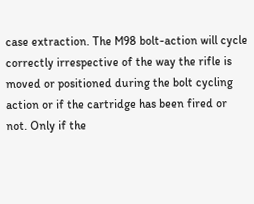case extraction. The M98 bolt-action will cycle correctly irrespective of the way the rifle is moved or positioned during the bolt cycling action or if the cartridge has been fired or not. Only if the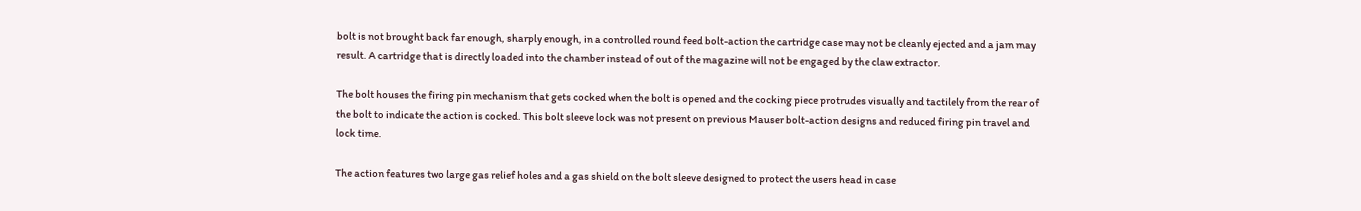bolt is not brought back far enough, sharply enough, in a controlled round feed bolt-action the cartridge case may not be cleanly ejected and a jam may result. A cartridge that is directly loaded into the chamber instead of out of the magazine will not be engaged by the claw extractor.

The bolt houses the firing pin mechanism that gets cocked when the bolt is opened and the cocking piece protrudes visually and tactilely from the rear of the bolt to indicate the action is cocked. This bolt sleeve lock was not present on previous Mauser bolt-action designs and reduced firing pin travel and lock time.

The action features two large gas relief holes and a gas shield on the bolt sleeve designed to protect the users head in case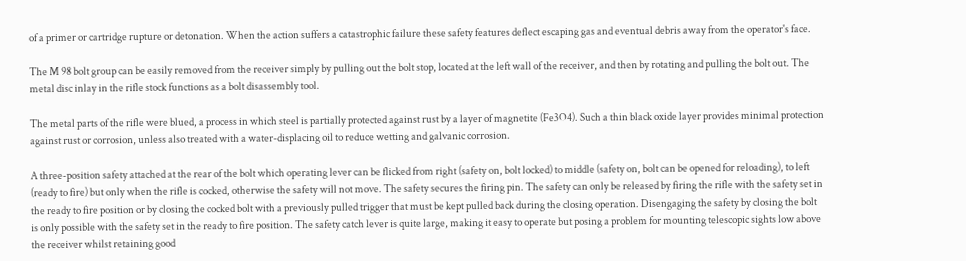of a primer or cartridge rupture or detonation. When the action suffers a catastrophic failure these safety features deflect escaping gas and eventual debris away from the operator's face.

The M 98 bolt group can be easily removed from the receiver simply by pulling out the bolt stop, located at the left wall of the receiver, and then by rotating and pulling the bolt out. The metal disc inlay in the rifle stock functions as a bolt disassembly tool.

The metal parts of the rifle were blued, a process in which steel is partially protected against rust by a layer of magnetite (Fe3O4). Such a thin black oxide layer provides minimal protection against rust or corrosion, unless also treated with a water-displacing oil to reduce wetting and galvanic corrosion.

A three-position safety attached at the rear of the bolt which operating lever can be flicked from right (safety on, bolt locked) to middle (safety on, bolt can be opened for reloading), to left (ready to fire) but only when the rifle is cocked, otherwise the safety will not move. The safety secures the firing pin. The safety can only be released by firing the rifle with the safety set in the ready to fire position or by closing the cocked bolt with a previously pulled trigger that must be kept pulled back during the closing operation. Disengaging the safety by closing the bolt is only possible with the safety set in the ready to fire position. The safety catch lever is quite large, making it easy to operate but posing a problem for mounting telescopic sights low above the receiver whilst retaining good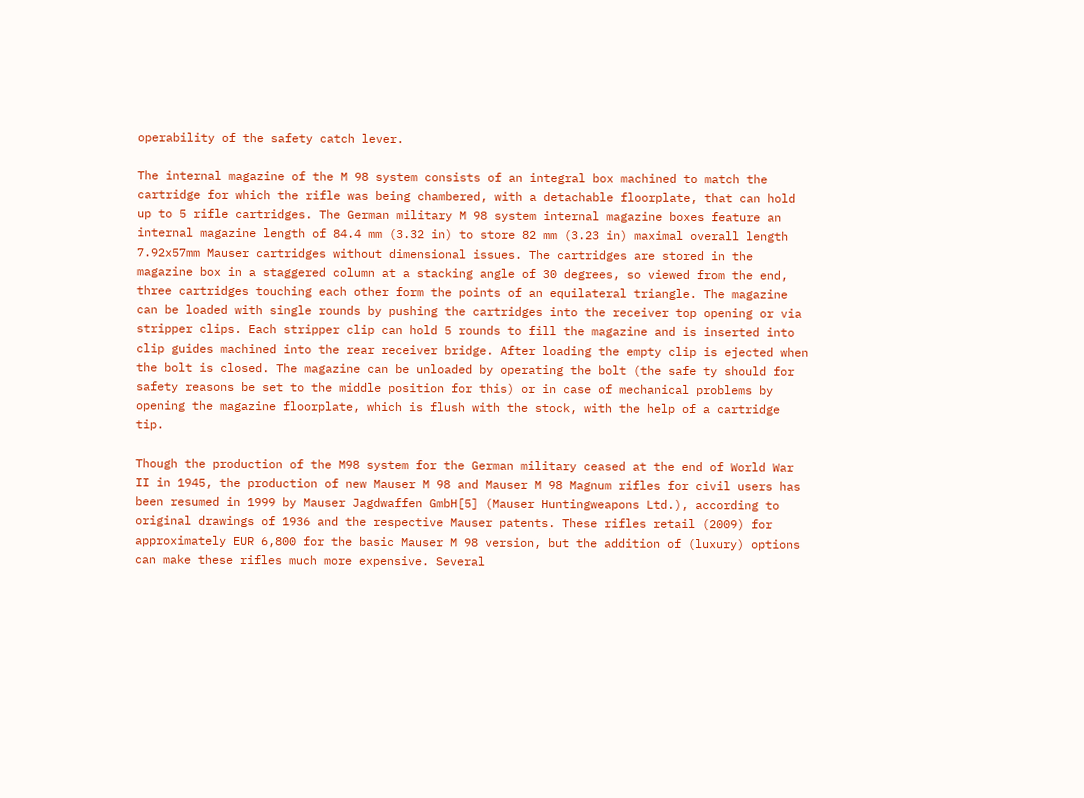operability of the safety catch lever.

The internal magazine of the M 98 system consists of an integral box machined to match the cartridge for which the rifle was being chambered, with a detachable floorplate, that can hold up to 5 rifle cartridges. The German military M 98 system internal magazine boxes feature an internal magazine length of 84.4 mm (3.32 in) to store 82 mm (3.23 in) maximal overall length 7.92x57mm Mauser cartridges without dimensional issues. The cartridges are stored in the magazine box in a staggered column at a stacking angle of 30 degrees, so viewed from the end, three cartridges touching each other form the points of an equilateral triangle. The magazine can be loaded with single rounds by pushing the cartridges into the receiver top opening or via stripper clips. Each stripper clip can hold 5 rounds to fill the magazine and is inserted into clip guides machined into the rear receiver bridge. After loading the empty clip is ejected when the bolt is closed. The magazine can be unloaded by operating the bolt (the safe ty should for safety reasons be set to the middle position for this) or in case of mechanical problems by opening the magazine floorplate, which is flush with the stock, with the help of a cartridge tip.

Though the production of the M98 system for the German military ceased at the end of World War II in 1945, the production of new Mauser M 98 and Mauser M 98 Magnum rifles for civil users has been resumed in 1999 by Mauser Jagdwaffen GmbH[5] (Mauser Huntingweapons Ltd.), according to original drawings of 1936 and the respective Mauser patents. These rifles retail (2009) for approximately EUR 6,800 for the basic Mauser M 98 version, but the addition of (luxury) options can make these rifles much more expensive. Several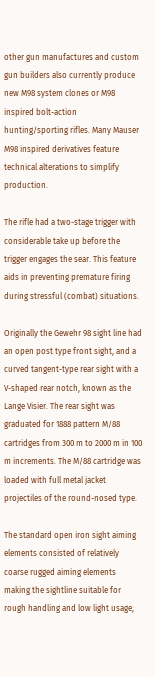other gun manufactures and custom gun builders also currently produce new M98 system clones or M98 inspired bolt-action hunting/sporting rifles. Many Mauser M98 inspired derivatives feature technical alterations to simplify production.

The rifle had a two-stage trigger with considerable take up before the trigger engages the sear. This feature aids in preventing premature firing during stressful (combat) situations.

Originally the Gewehr 98 sight line had an open post type front sight, and a curved tangent-type rear sight with a V-shaped rear notch, known as the Lange Visier. The rear sight was graduated for 1888 pattern M/88 cartridges from 300 m to 2000 m in 100 m increments. The M/88 cartridge was loaded with full metal jacket projectiles of the round-nosed type.

The standard open iron sight aiming elements consisted of relatively coarse rugged aiming elements making the sightline suitable for rough handling and low light usage,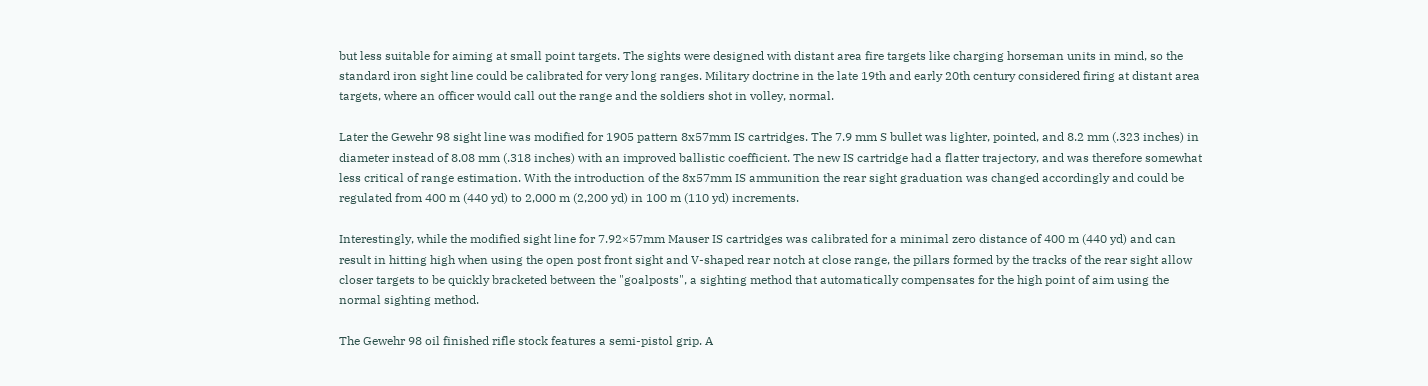but less suitable for aiming at small point targets. The sights were designed with distant area fire targets like charging horseman units in mind, so the standard iron sight line could be calibrated for very long ranges. Military doctrine in the late 19th and early 20th century considered firing at distant area targets, where an officer would call out the range and the soldiers shot in volley, normal.

Later the Gewehr 98 sight line was modified for 1905 pattern 8x57mm IS cartridges. The 7.9 mm S bullet was lighter, pointed, and 8.2 mm (.323 inches) in diameter instead of 8.08 mm (.318 inches) with an improved ballistic coefficient. The new IS cartridge had a flatter trajectory, and was therefore somewhat less critical of range estimation. With the introduction of the 8x57mm IS ammunition the rear sight graduation was changed accordingly and could be regulated from 400 m (440 yd) to 2,000 m (2,200 yd) in 100 m (110 yd) increments.

Interestingly, while the modified sight line for 7.92×57mm Mauser IS cartridges was calibrated for a minimal zero distance of 400 m (440 yd) and can result in hitting high when using the open post front sight and V-shaped rear notch at close range, the pillars formed by the tracks of the rear sight allow closer targets to be quickly bracketed between the "goalposts", a sighting method that automatically compensates for the high point of aim using the normal sighting method.

The Gewehr 98 oil finished rifle stock features a semi-pistol grip. A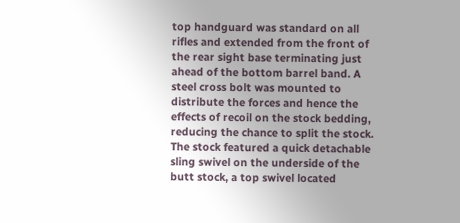top handguard was standard on all rifles and extended from the front of the rear sight base terminating just ahead of the bottom barrel band. A steel cross bolt was mounted to distribute the forces and hence the effects of recoil on the stock bedding, reducing the chance to split the stock. The stock featured a quick detachable sling swivel on the underside of the butt stock, a top swivel located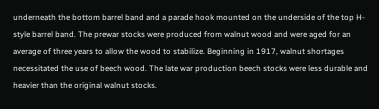underneath the bottom barrel band and a parade hook mounted on the underside of the top H-style barrel band. The prewar stocks were produced from walnut wood and were aged for an average of three years to allow the wood to stabilize. Beginning in 1917, walnut shortages necessitated the use of beech wood. The late war production beech stocks were less durable and heavier than the original walnut stocks.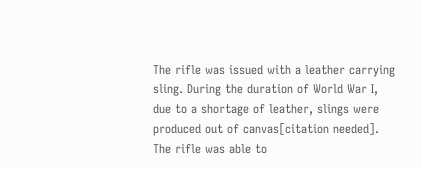The rifle was issued with a leather carrying sling. During the duration of World War I, due to a shortage of leather, slings were produced out of canvas[citation needed]. The rifle was able to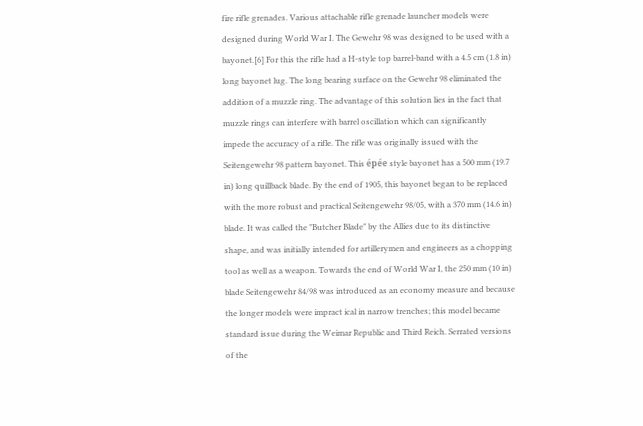fire rifle grenades. Various attachable rifle grenade launcher models were designed during World War I. The Gewehr 98 was designed to be used with a bayonet.[6] For this the rifle had a H-style top barrel-band with a 4.5 cm (1.8 in) long bayonet lug. The long bearing surface on the Gewehr 98 eliminated the addition of a muzzle ring. The advantage of this solution lies in the fact that muzzle rings can interfere with barrel oscillation which can significantly impede the accuracy of a rifle. The rifle was originally issued with the Seitengewehr 98 pattern bayonet. This épée style bayonet has a 500 mm (19.7 in) long quillback blade. By the end of 1905, this bayonet began to be replaced with the more robust and practical Seitengewehr 98/05, with a 370 mm (14.6 in) blade. It was called the "Butcher Blade" by the Allies due to its distinctive shape, and was initially intended for artillerymen and engineers as a chopping tool as well as a weapon. Towards the end of World War I, the 250 mm (10 in) blade Seitengewehr 84/98 was introduced as an economy measure and because the longer models were impract ical in narrow trenches; this model became standard issue during the Weimar Republic and Third Reich. Serrated versions of the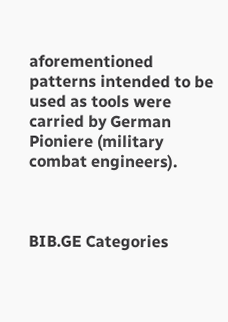aforementioned patterns intended to be used as tools were carried by German Pioniere (military combat engineers).



BIB.GE Categories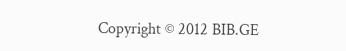Copyright © 2012 BIB.GE